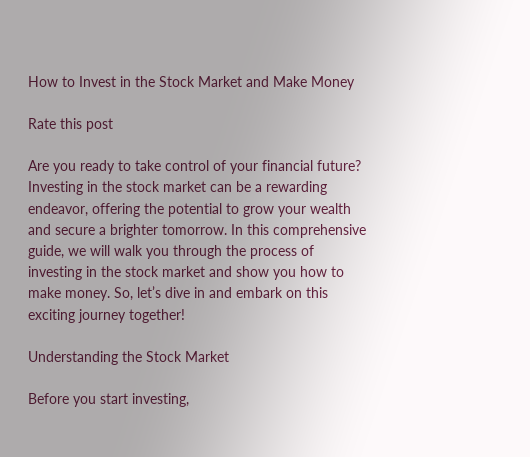How to Invest in the Stock Market and Make Money

Rate this post

Are you ready to take control of your financial future? Investing in the stock market can be a rewarding endeavor, offering the potential to grow your wealth and secure a brighter tomorrow. In this comprehensive guide, we will walk you through the process of investing in the stock market and show you how to make money. So, let’s dive in and embark on this exciting journey together!

Understanding the Stock Market

Before you start investing,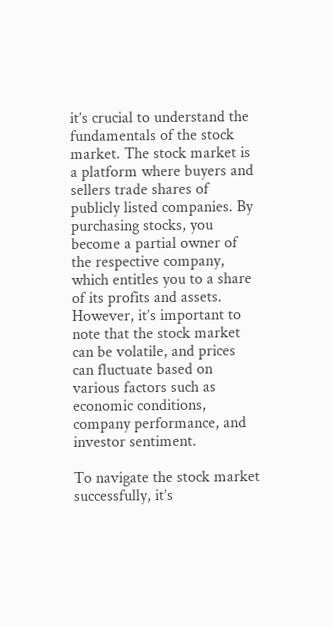it’s crucial to understand the fundamentals of the stock market. The stock market is a platform where buyers and sellers trade shares of publicly listed companies. By purchasing stocks, you become a partial owner of the respective company, which entitles you to a share of its profits and assets. However, it’s important to note that the stock market can be volatile, and prices can fluctuate based on various factors such as economic conditions, company performance, and investor sentiment.

To navigate the stock market successfully, it’s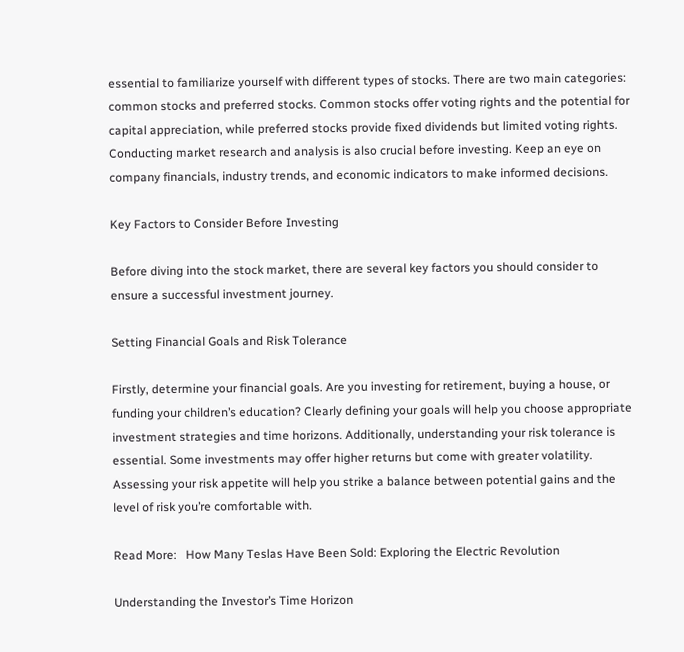essential to familiarize yourself with different types of stocks. There are two main categories: common stocks and preferred stocks. Common stocks offer voting rights and the potential for capital appreciation, while preferred stocks provide fixed dividends but limited voting rights. Conducting market research and analysis is also crucial before investing. Keep an eye on company financials, industry trends, and economic indicators to make informed decisions.

Key Factors to Consider Before Investing

Before diving into the stock market, there are several key factors you should consider to ensure a successful investment journey.

Setting Financial Goals and Risk Tolerance

Firstly, determine your financial goals. Are you investing for retirement, buying a house, or funding your children’s education? Clearly defining your goals will help you choose appropriate investment strategies and time horizons. Additionally, understanding your risk tolerance is essential. Some investments may offer higher returns but come with greater volatility. Assessing your risk appetite will help you strike a balance between potential gains and the level of risk you’re comfortable with.

Read More:   How Many Teslas Have Been Sold: Exploring the Electric Revolution

Understanding the Investor’s Time Horizon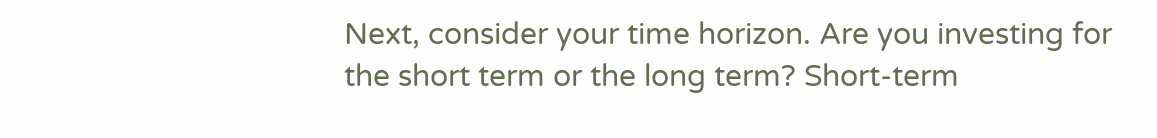Next, consider your time horizon. Are you investing for the short term or the long term? Short-term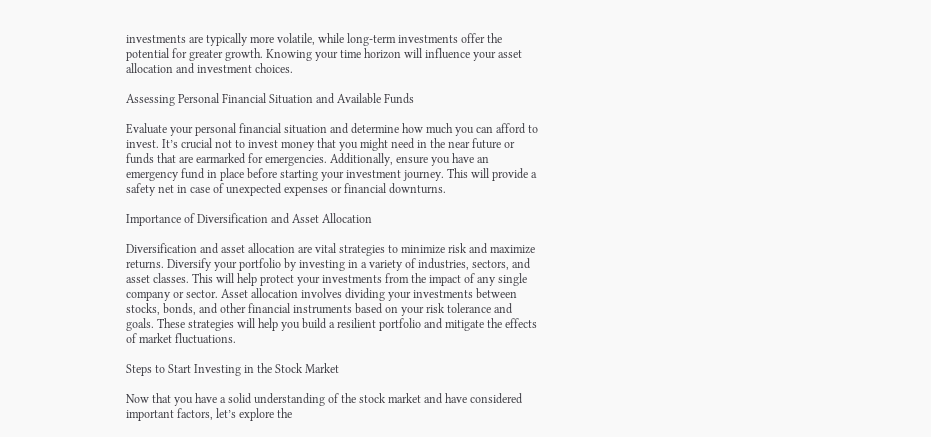investments are typically more volatile, while long-term investments offer the potential for greater growth. Knowing your time horizon will influence your asset allocation and investment choices.

Assessing Personal Financial Situation and Available Funds

Evaluate your personal financial situation and determine how much you can afford to invest. It’s crucial not to invest money that you might need in the near future or funds that are earmarked for emergencies. Additionally, ensure you have an emergency fund in place before starting your investment journey. This will provide a safety net in case of unexpected expenses or financial downturns.

Importance of Diversification and Asset Allocation

Diversification and asset allocation are vital strategies to minimize risk and maximize returns. Diversify your portfolio by investing in a variety of industries, sectors, and asset classes. This will help protect your investments from the impact of any single company or sector. Asset allocation involves dividing your investments between stocks, bonds, and other financial instruments based on your risk tolerance and goals. These strategies will help you build a resilient portfolio and mitigate the effects of market fluctuations.

Steps to Start Investing in the Stock Market

Now that you have a solid understanding of the stock market and have considered important factors, let’s explore the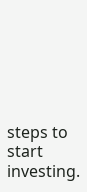steps to start investing.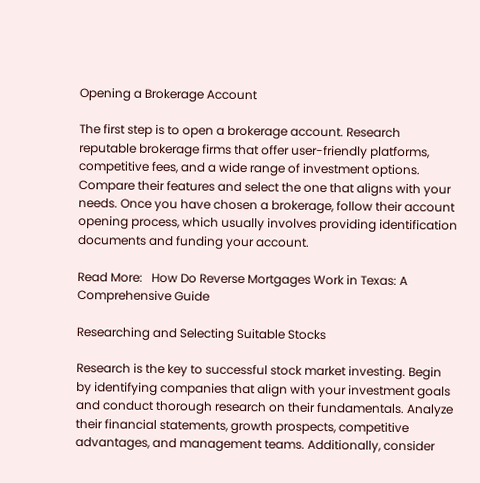Opening a Brokerage Account

The first step is to open a brokerage account. Research reputable brokerage firms that offer user-friendly platforms, competitive fees, and a wide range of investment options. Compare their features and select the one that aligns with your needs. Once you have chosen a brokerage, follow their account opening process, which usually involves providing identification documents and funding your account.

Read More:   How Do Reverse Mortgages Work in Texas: A Comprehensive Guide

Researching and Selecting Suitable Stocks

Research is the key to successful stock market investing. Begin by identifying companies that align with your investment goals and conduct thorough research on their fundamentals. Analyze their financial statements, growth prospects, competitive advantages, and management teams. Additionally, consider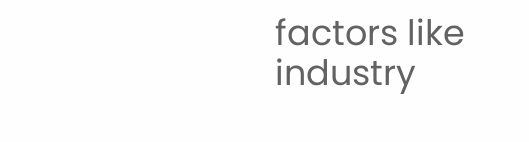factors like industry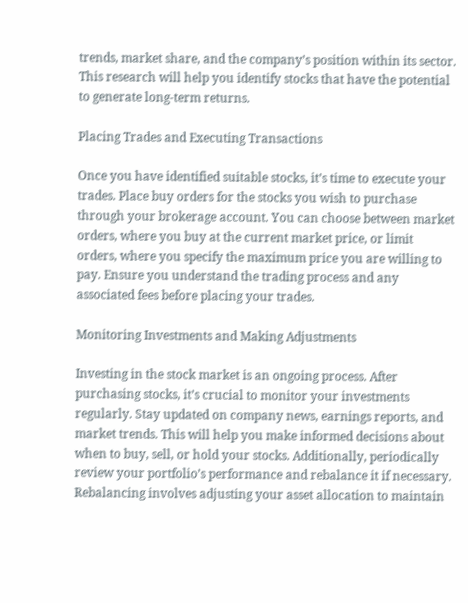trends, market share, and the company’s position within its sector. This research will help you identify stocks that have the potential to generate long-term returns.

Placing Trades and Executing Transactions

Once you have identified suitable stocks, it’s time to execute your trades. Place buy orders for the stocks you wish to purchase through your brokerage account. You can choose between market orders, where you buy at the current market price, or limit orders, where you specify the maximum price you are willing to pay. Ensure you understand the trading process and any associated fees before placing your trades.

Monitoring Investments and Making Adjustments

Investing in the stock market is an ongoing process. After purchasing stocks, it’s crucial to monitor your investments regularly. Stay updated on company news, earnings reports, and market trends. This will help you make informed decisions about when to buy, sell, or hold your stocks. Additionally, periodically review your portfolio’s performance and rebalance it if necessary. Rebalancing involves adjusting your asset allocation to maintain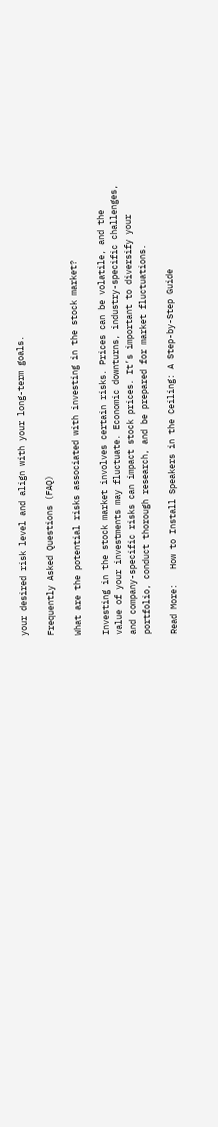your desired risk level and align with your long-term goals.

Frequently Asked Questions (FAQ)

What are the potential risks associated with investing in the stock market?

Investing in the stock market involves certain risks. Prices can be volatile, and the value of your investments may fluctuate. Economic downturns, industry-specific challenges, and company-specific risks can impact stock prices. It’s important to diversify your portfolio, conduct thorough research, and be prepared for market fluctuations.

Read More:   How to Install Speakers in the Ceiling: A Step-by-Step Guide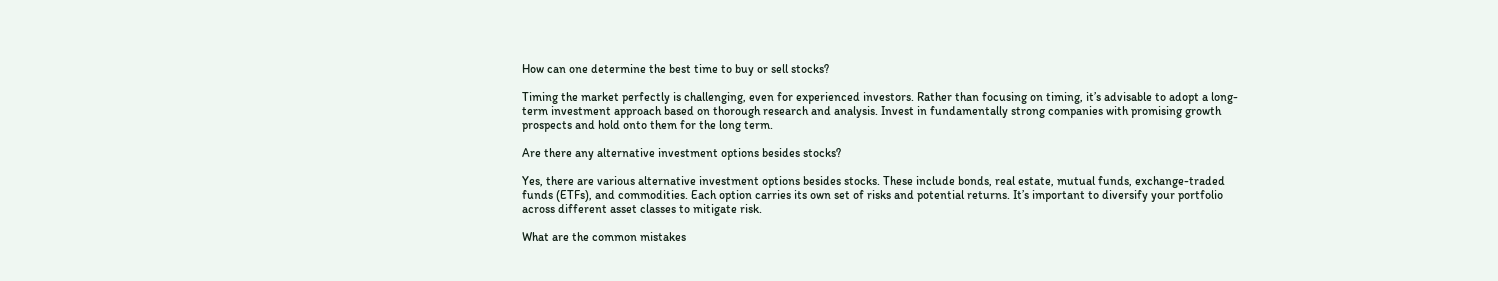How can one determine the best time to buy or sell stocks?

Timing the market perfectly is challenging, even for experienced investors. Rather than focusing on timing, it’s advisable to adopt a long-term investment approach based on thorough research and analysis. Invest in fundamentally strong companies with promising growth prospects and hold onto them for the long term.

Are there any alternative investment options besides stocks?

Yes, there are various alternative investment options besides stocks. These include bonds, real estate, mutual funds, exchange-traded funds (ETFs), and commodities. Each option carries its own set of risks and potential returns. It’s important to diversify your portfolio across different asset classes to mitigate risk.

What are the common mistakes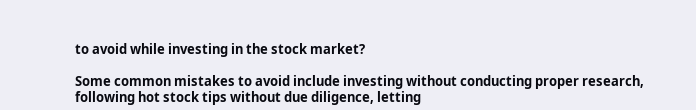to avoid while investing in the stock market?

Some common mistakes to avoid include investing without conducting proper research, following hot stock tips without due diligence, letting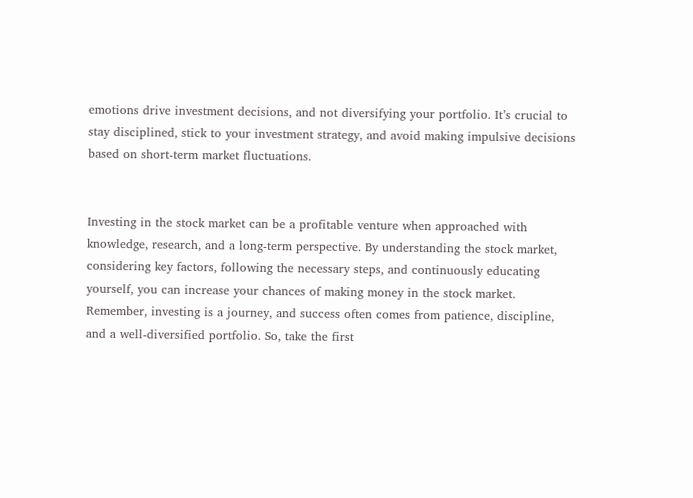emotions drive investment decisions, and not diversifying your portfolio. It’s crucial to stay disciplined, stick to your investment strategy, and avoid making impulsive decisions based on short-term market fluctuations.


Investing in the stock market can be a profitable venture when approached with knowledge, research, and a long-term perspective. By understanding the stock market, considering key factors, following the necessary steps, and continuously educating yourself, you can increase your chances of making money in the stock market. Remember, investing is a journey, and success often comes from patience, discipline, and a well-diversified portfolio. So, take the first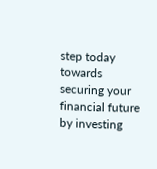step today towards securing your financial future by investing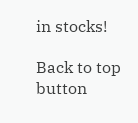in stocks!

Back to top button